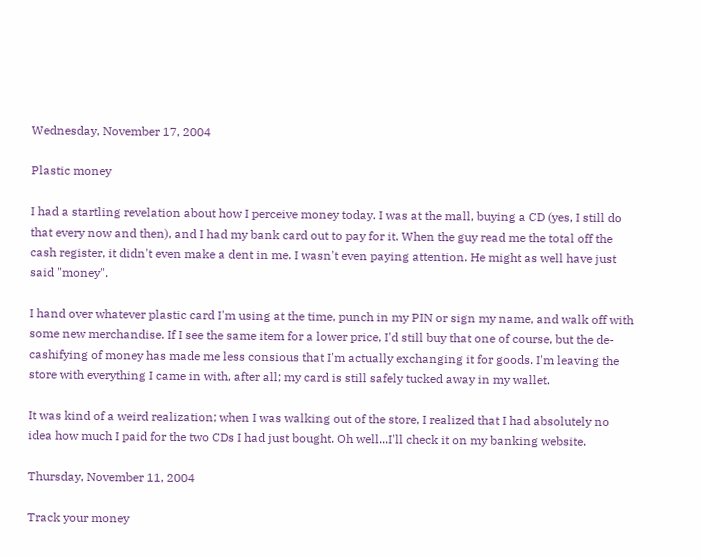Wednesday, November 17, 2004

Plastic money

I had a startling revelation about how I perceive money today. I was at the mall, buying a CD (yes, I still do that every now and then), and I had my bank card out to pay for it. When the guy read me the total off the cash register, it didn't even make a dent in me. I wasn't even paying attention. He might as well have just said "money".

I hand over whatever plastic card I'm using at the time, punch in my PIN or sign my name, and walk off with some new merchandise. If I see the same item for a lower price, I'd still buy that one of course, but the de-cashifying of money has made me less consious that I'm actually exchanging it for goods. I'm leaving the store with everything I came in with, after all; my card is still safely tucked away in my wallet.

It was kind of a weird realization; when I was walking out of the store, I realized that I had absolutely no idea how much I paid for the two CDs I had just bought. Oh well...I'll check it on my banking website.

Thursday, November 11, 2004

Track your money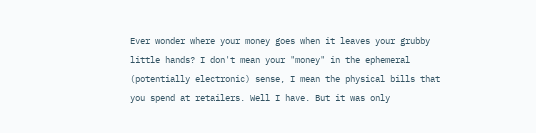Ever wonder where your money goes when it leaves your grubby little hands? I don't mean your "money" in the ephemeral (potentially electronic) sense, I mean the physical bills that you spend at retailers. Well I have. But it was only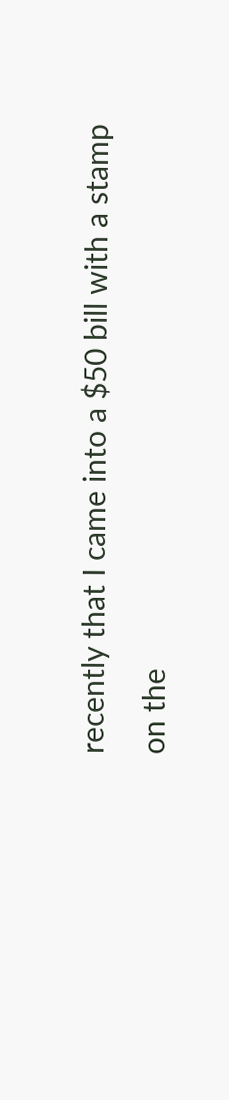recently that I came into a $50 bill with a stamp on the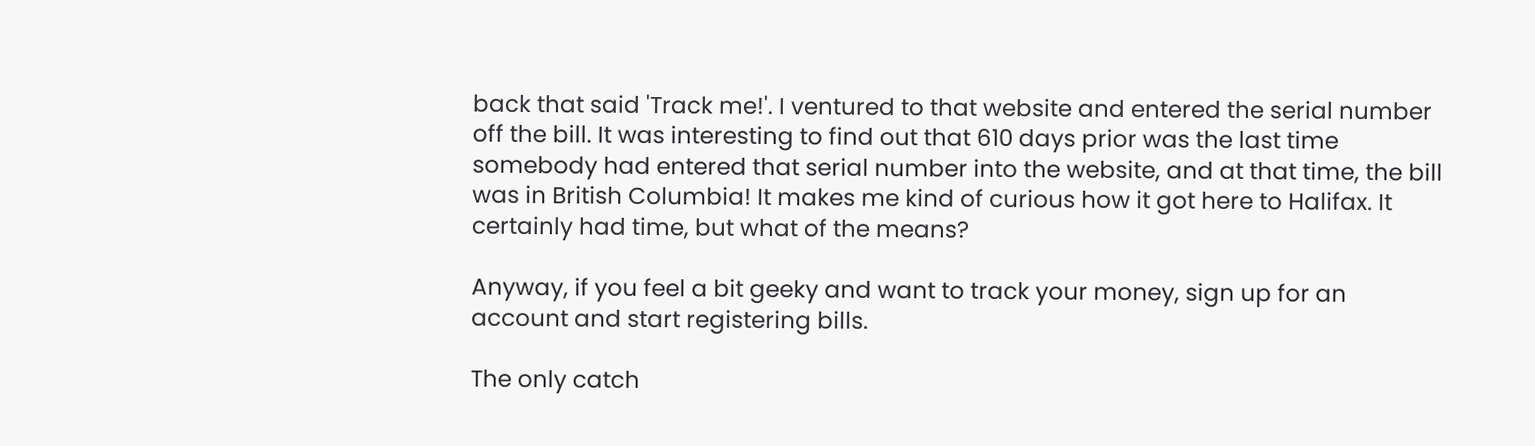back that said 'Track me!'. I ventured to that website and entered the serial number off the bill. It was interesting to find out that 610 days prior was the last time somebody had entered that serial number into the website, and at that time, the bill was in British Columbia! It makes me kind of curious how it got here to Halifax. It certainly had time, but what of the means?

Anyway, if you feel a bit geeky and want to track your money, sign up for an account and start registering bills.

The only catch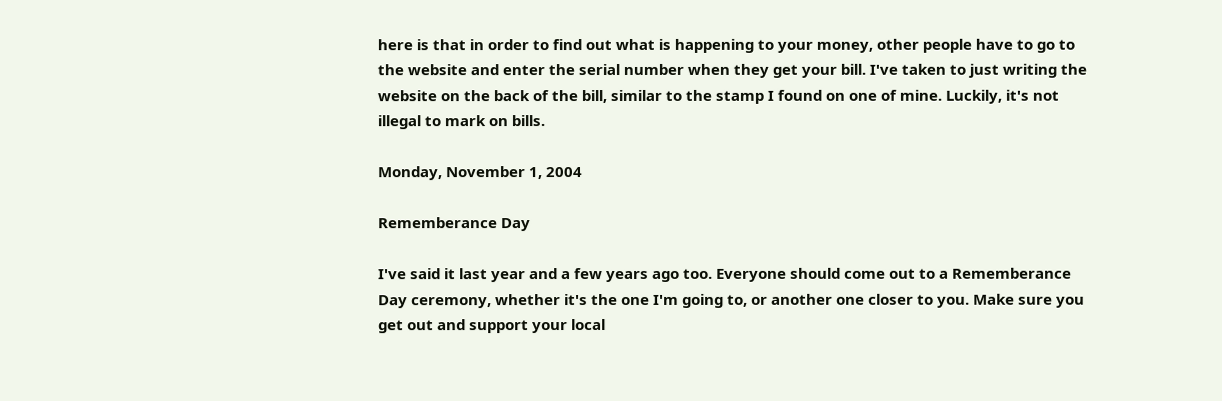here is that in order to find out what is happening to your money, other people have to go to the website and enter the serial number when they get your bill. I've taken to just writing the website on the back of the bill, similar to the stamp I found on one of mine. Luckily, it's not illegal to mark on bills.

Monday, November 1, 2004

Rememberance Day

I've said it last year and a few years ago too. Everyone should come out to a Rememberance Day ceremony, whether it's the one I'm going to, or another one closer to you. Make sure you get out and support your local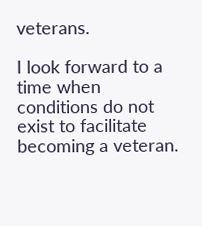veterans.

I look forward to a time when conditions do not exist to facilitate becoming a veteran.